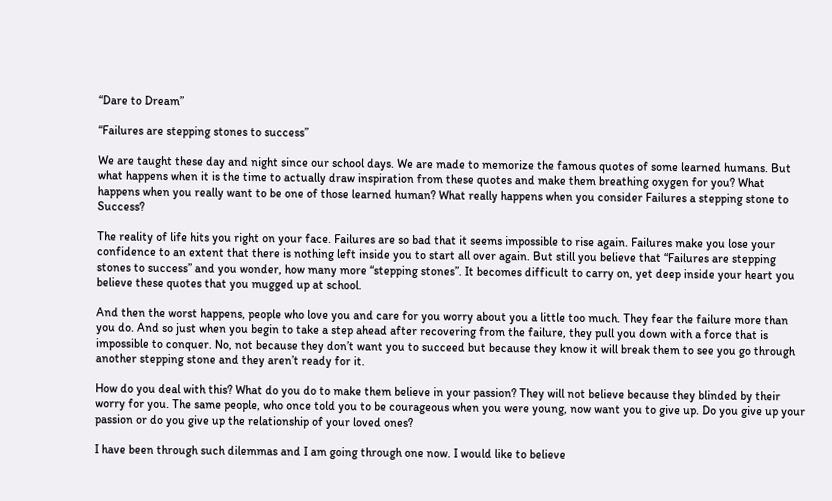“Dare to Dream”

“Failures are stepping stones to success”

We are taught these day and night since our school days. We are made to memorize the famous quotes of some learned humans. But what happens when it is the time to actually draw inspiration from these quotes and make them breathing oxygen for you? What happens when you really want to be one of those learned human? What really happens when you consider Failures a stepping stone to Success?

The reality of life hits you right on your face. Failures are so bad that it seems impossible to rise again. Failures make you lose your confidence to an extent that there is nothing left inside you to start all over again. But still you believe that “Failures are stepping stones to success” and you wonder, how many more “stepping stones”. It becomes difficult to carry on, yet deep inside your heart you believe these quotes that you mugged up at school.

And then the worst happens, people who love you and care for you worry about you a little too much. They fear the failure more than you do. And so just when you begin to take a step ahead after recovering from the failure, they pull you down with a force that is impossible to conquer. No, not because they don’t want you to succeed but because they know it will break them to see you go through another stepping stone and they aren’t ready for it.

How do you deal with this? What do you do to make them believe in your passion? They will not believe because they blinded by their worry for you. The same people, who once told you to be courageous when you were young, now want you to give up. Do you give up your passion or do you give up the relationship of your loved ones?

I have been through such dilemmas and I am going through one now. I would like to believe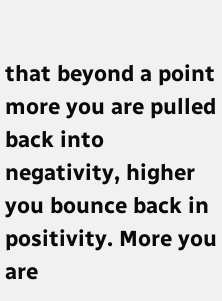that beyond a point more you are pulled back into negativity, higher you bounce back in positivity. More you are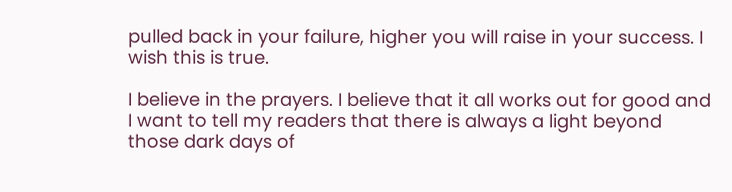pulled back in your failure, higher you will raise in your success. I wish this is true.

I believe in the prayers. I believe that it all works out for good and I want to tell my readers that there is always a light beyond those dark days of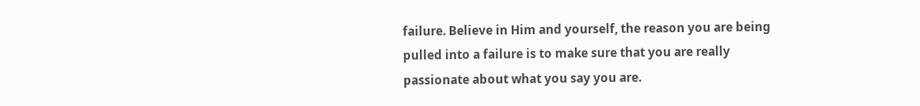failure. Believe in Him and yourself, the reason you are being pulled into a failure is to make sure that you are really passionate about what you say you are.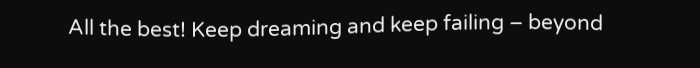All the best! Keep dreaming and keep failing – beyond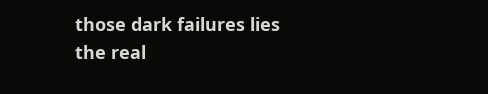those dark failures lies the real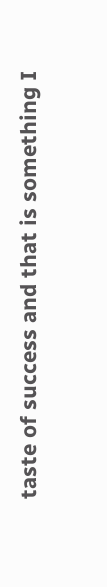taste of success and that is something I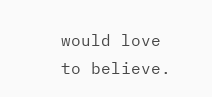would love to believe.